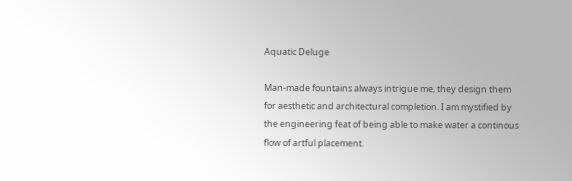Aquatic Deluge

Man-made fountains always intrigue me, they design them for aesthetic and architectural completion. I am mystified by the engineering feat of being able to make water a continous flow of artful placement.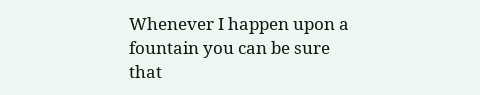Whenever I happen upon a fountain you can be sure that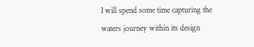I will spend some time capturing the waters journey within its design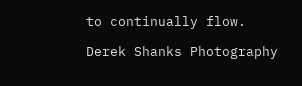to continually flow.

Derek Shanks Photography